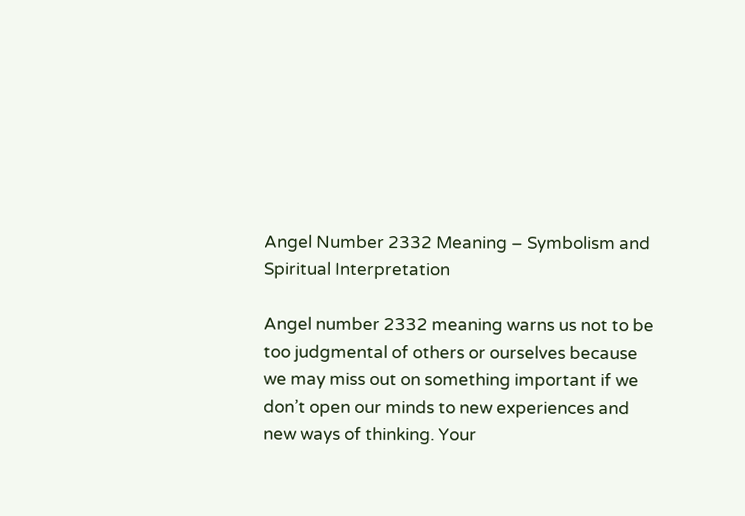Angel Number 2332 Meaning – Symbolism and Spiritual Interpretation

Angel number 2332 meaning warns us not to be too judgmental of others or ourselves because we may miss out on something important if we don’t open our minds to new experiences and new ways of thinking. Your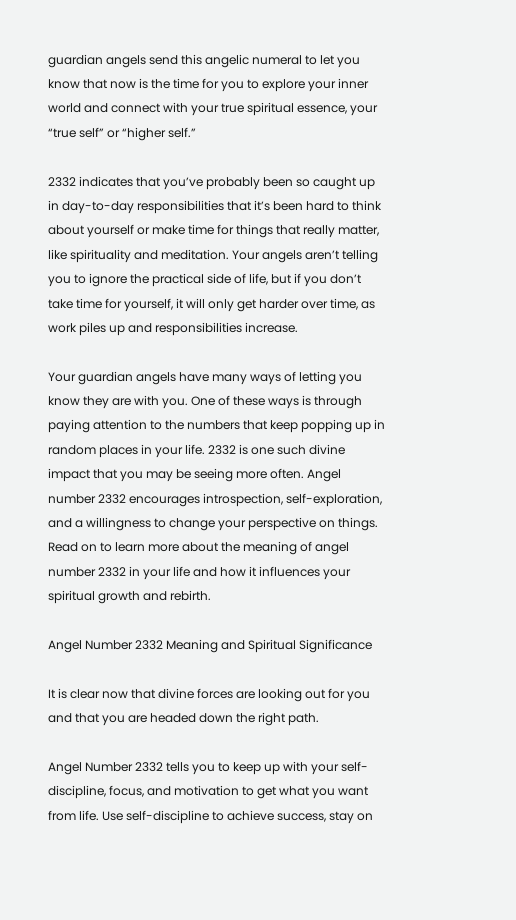guardian angels send this angelic numeral to let you know that now is the time for you to explore your inner world and connect with your true spiritual essence, your “true self” or “higher self.”

2332 indicates that you’ve probably been so caught up in day-to-day responsibilities that it’s been hard to think about yourself or make time for things that really matter, like spirituality and meditation. Your angels aren’t telling you to ignore the practical side of life, but if you don’t take time for yourself, it will only get harder over time, as work piles up and responsibilities increase.

Your guardian angels have many ways of letting you know they are with you. One of these ways is through paying attention to the numbers that keep popping up in random places in your life. 2332 is one such divine impact that you may be seeing more often. Angel number 2332 encourages introspection, self-exploration, and a willingness to change your perspective on things. Read on to learn more about the meaning of angel number 2332 in your life and how it influences your spiritual growth and rebirth.

Angel Number 2332 Meaning and Spiritual Significance

It is clear now that divine forces are looking out for you and that you are headed down the right path.

Angel Number 2332 tells you to keep up with your self-discipline, focus, and motivation to get what you want from life. Use self-discipline to achieve success, stay on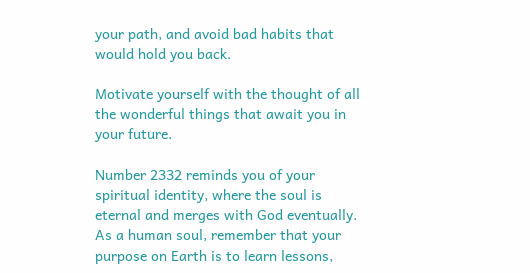your path, and avoid bad habits that would hold you back.

Motivate yourself with the thought of all the wonderful things that await you in your future.

Number 2332 reminds you of your spiritual identity, where the soul is eternal and merges with God eventually. As a human soul, remember that your purpose on Earth is to learn lessons,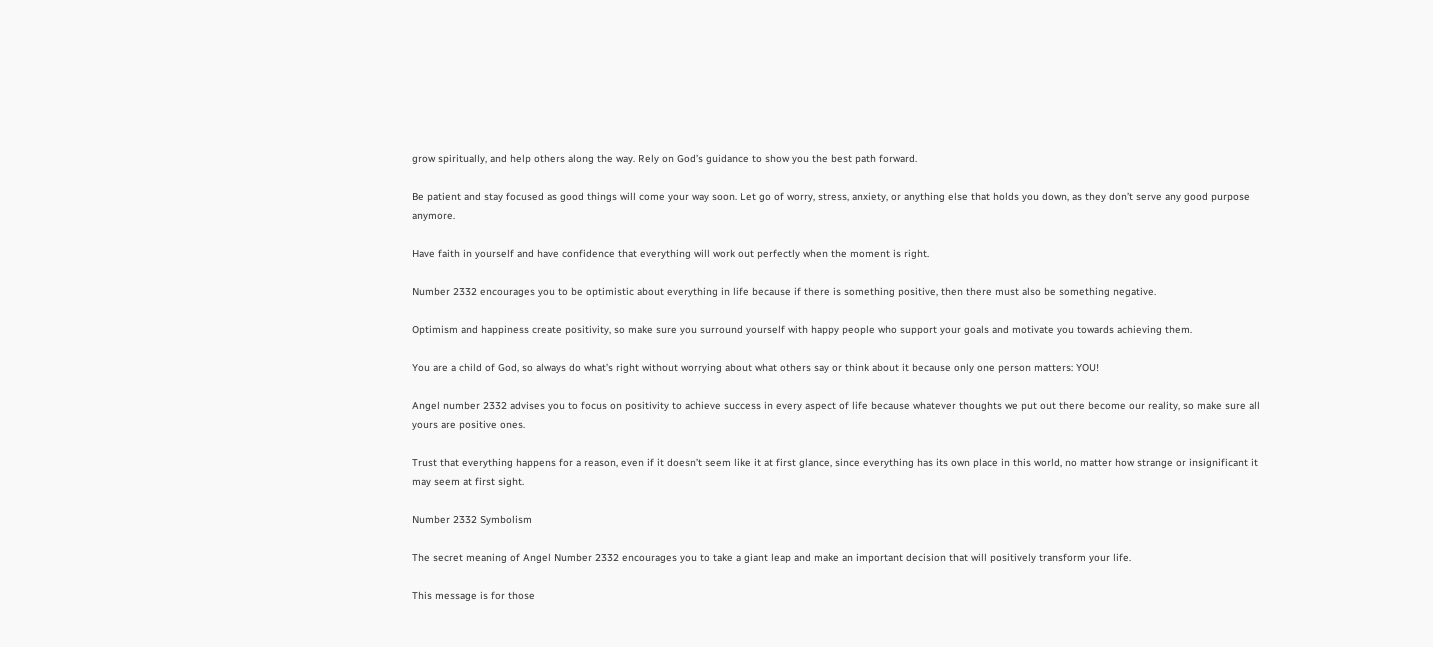grow spiritually, and help others along the way. Rely on God’s guidance to show you the best path forward.

Be patient and stay focused as good things will come your way soon. Let go of worry, stress, anxiety, or anything else that holds you down, as they don’t serve any good purpose anymore.

Have faith in yourself and have confidence that everything will work out perfectly when the moment is right.

Number 2332 encourages you to be optimistic about everything in life because if there is something positive, then there must also be something negative.

Optimism and happiness create positivity, so make sure you surround yourself with happy people who support your goals and motivate you towards achieving them.

You are a child of God, so always do what’s right without worrying about what others say or think about it because only one person matters: YOU!

Angel number 2332 advises you to focus on positivity to achieve success in every aspect of life because whatever thoughts we put out there become our reality, so make sure all yours are positive ones.

Trust that everything happens for a reason, even if it doesn’t seem like it at first glance, since everything has its own place in this world, no matter how strange or insignificant it may seem at first sight.

Number 2332 Symbolism

The secret meaning of Angel Number 2332 encourages you to take a giant leap and make an important decision that will positively transform your life.

This message is for those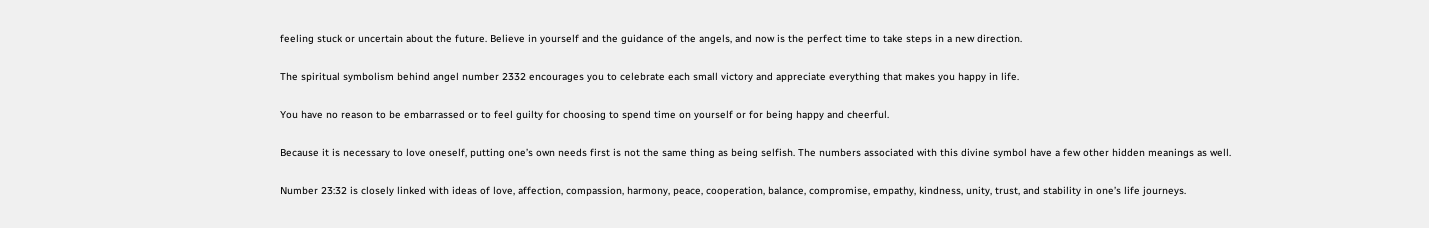feeling stuck or uncertain about the future. Believe in yourself and the guidance of the angels, and now is the perfect time to take steps in a new direction.

The spiritual symbolism behind angel number 2332 encourages you to celebrate each small victory and appreciate everything that makes you happy in life.

You have no reason to be embarrassed or to feel guilty for choosing to spend time on yourself or for being happy and cheerful.

Because it is necessary to love oneself, putting one’s own needs first is not the same thing as being selfish. The numbers associated with this divine symbol have a few other hidden meanings as well.

Number 23:32 is closely linked with ideas of love, affection, compassion, harmony, peace, cooperation, balance, compromise, empathy, kindness, unity, trust, and stability in one’s life journeys.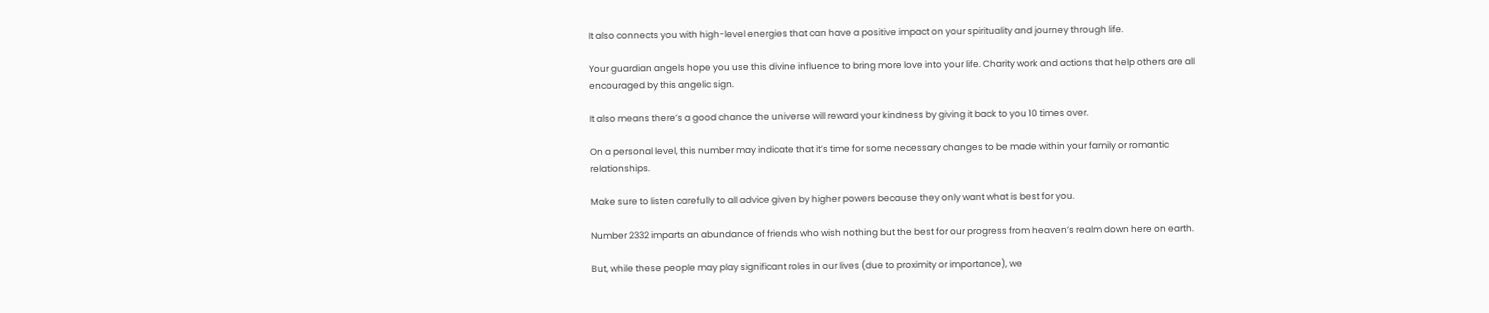It also connects you with high-level energies that can have a positive impact on your spirituality and journey through life.

Your guardian angels hope you use this divine influence to bring more love into your life. Charity work and actions that help others are all encouraged by this angelic sign.

It also means there’s a good chance the universe will reward your kindness by giving it back to you 10 times over.

On a personal level, this number may indicate that it’s time for some necessary changes to be made within your family or romantic relationships.

Make sure to listen carefully to all advice given by higher powers because they only want what is best for you.

Number 2332 imparts an abundance of friends who wish nothing but the best for our progress from heaven’s realm down here on earth.

But, while these people may play significant roles in our lives (due to proximity or importance), we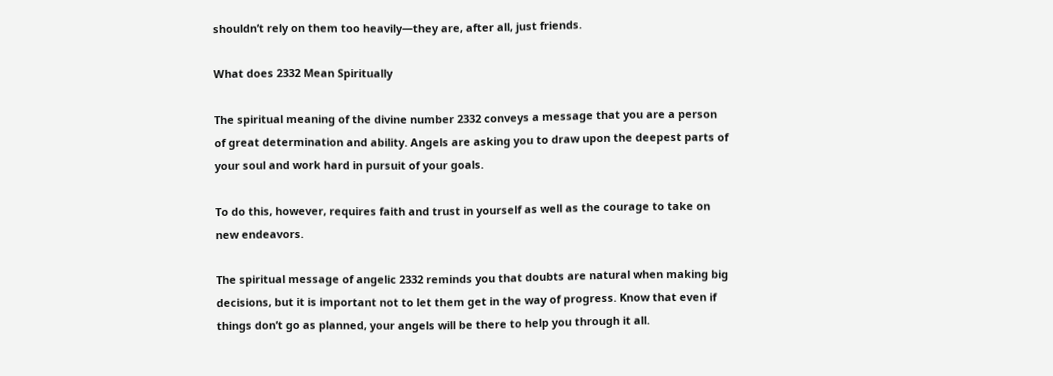shouldn’t rely on them too heavily—they are, after all, just friends.

What does 2332 Mean Spiritually

The spiritual meaning of the divine number 2332 conveys a message that you are a person of great determination and ability. Angels are asking you to draw upon the deepest parts of your soul and work hard in pursuit of your goals.

To do this, however, requires faith and trust in yourself as well as the courage to take on new endeavors.

The spiritual message of angelic 2332 reminds you that doubts are natural when making big decisions, but it is important not to let them get in the way of progress. Know that even if things don’t go as planned, your angels will be there to help you through it all.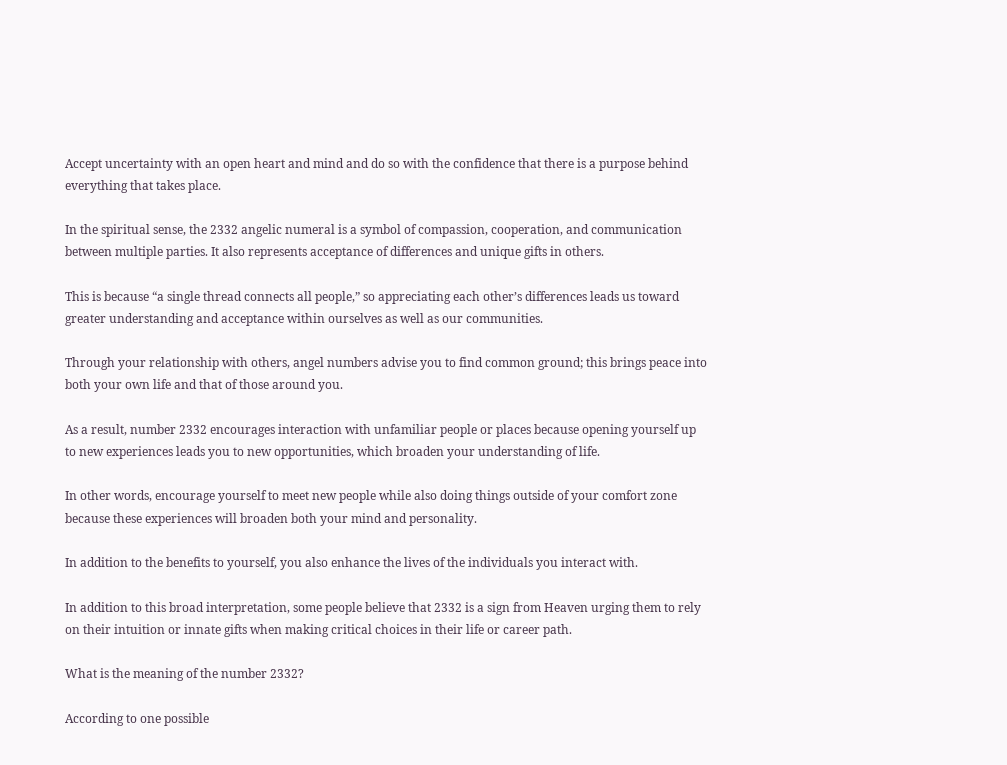Accept uncertainty with an open heart and mind and do so with the confidence that there is a purpose behind everything that takes place.

In the spiritual sense, the 2332 angelic numeral is a symbol of compassion, cooperation, and communication between multiple parties. It also represents acceptance of differences and unique gifts in others.

This is because “a single thread connects all people,” so appreciating each other’s differences leads us toward greater understanding and acceptance within ourselves as well as our communities.

Through your relationship with others, angel numbers advise you to find common ground; this brings peace into both your own life and that of those around you.

As a result, number 2332 encourages interaction with unfamiliar people or places because opening yourself up to new experiences leads you to new opportunities, which broaden your understanding of life.

In other words, encourage yourself to meet new people while also doing things outside of your comfort zone because these experiences will broaden both your mind and personality.

In addition to the benefits to yourself, you also enhance the lives of the individuals you interact with.

In addition to this broad interpretation, some people believe that 2332 is a sign from Heaven urging them to rely on their intuition or innate gifts when making critical choices in their life or career path.

What is the meaning of the number 2332?

According to one possible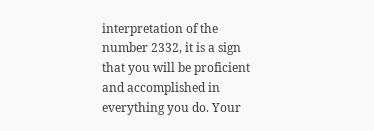interpretation of the number 2332, it is a sign that you will be proficient and accomplished in everything you do. Your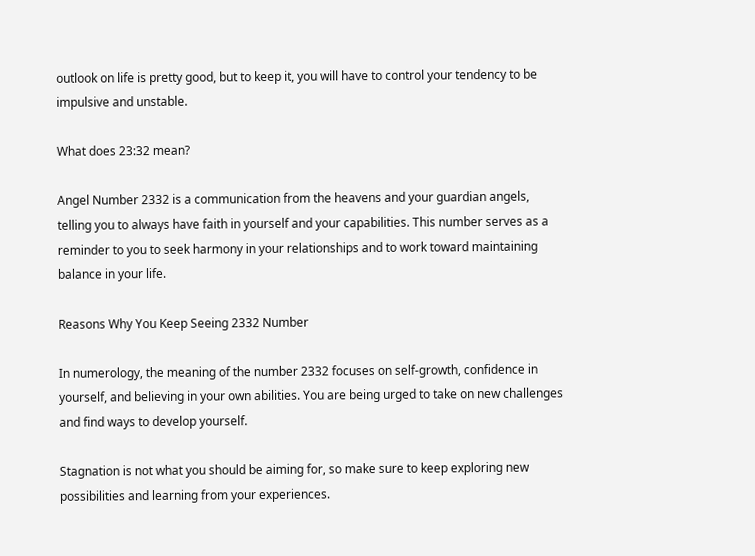outlook on life is pretty good, but to keep it, you will have to control your tendency to be impulsive and unstable.

What does 23:32 mean?

Angel Number 2332 is a communication from the heavens and your guardian angels, telling you to always have faith in yourself and your capabilities. This number serves as a reminder to you to seek harmony in your relationships and to work toward maintaining balance in your life.

Reasons Why You Keep Seeing 2332 Number

In numerology, the meaning of the number 2332 focuses on self-growth, confidence in yourself, and believing in your own abilities. You are being urged to take on new challenges and find ways to develop yourself.

Stagnation is not what you should be aiming for, so make sure to keep exploring new possibilities and learning from your experiences.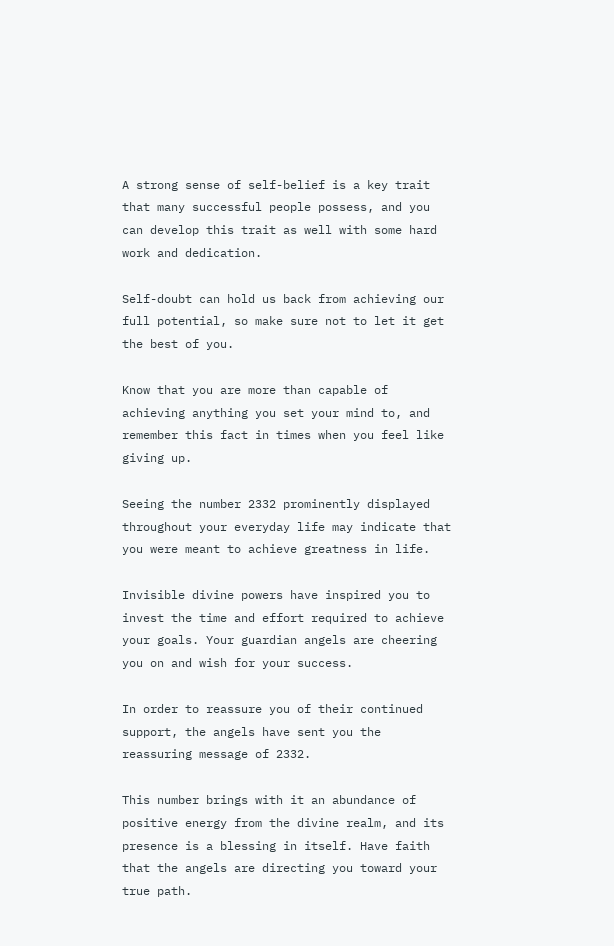A strong sense of self-belief is a key trait that many successful people possess, and you can develop this trait as well with some hard work and dedication.

Self-doubt can hold us back from achieving our full potential, so make sure not to let it get the best of you.

Know that you are more than capable of achieving anything you set your mind to, and remember this fact in times when you feel like giving up.

Seeing the number 2332 prominently displayed throughout your everyday life may indicate that you were meant to achieve greatness in life.

Invisible divine powers have inspired you to invest the time and effort required to achieve your goals. Your guardian angels are cheering you on and wish for your success.

In order to reassure you of their continued support, the angels have sent you the reassuring message of 2332.

This number brings with it an abundance of positive energy from the divine realm, and its presence is a blessing in itself. Have faith that the angels are directing you toward your true path.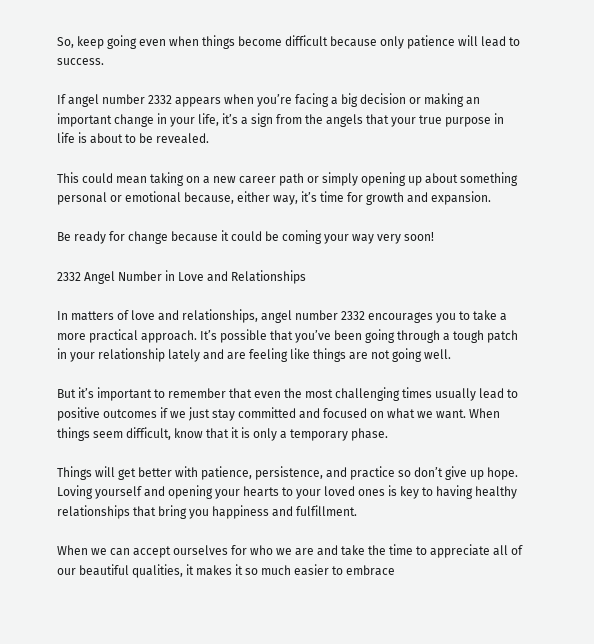So, keep going even when things become difficult because only patience will lead to success.

If angel number 2332 appears when you’re facing a big decision or making an important change in your life, it’s a sign from the angels that your true purpose in life is about to be revealed.

This could mean taking on a new career path or simply opening up about something personal or emotional because, either way, it’s time for growth and expansion.

Be ready for change because it could be coming your way very soon!

2332 Angel Number in Love and Relationships

In matters of love and relationships, angel number 2332 encourages you to take a more practical approach. It’s possible that you’ve been going through a tough patch in your relationship lately and are feeling like things are not going well.

But it’s important to remember that even the most challenging times usually lead to positive outcomes if we just stay committed and focused on what we want. When things seem difficult, know that it is only a temporary phase.

Things will get better with patience, persistence, and practice so don’t give up hope. Loving yourself and opening your hearts to your loved ones is key to having healthy relationships that bring you happiness and fulfillment.

When we can accept ourselves for who we are and take the time to appreciate all of our beautiful qualities, it makes it so much easier to embrace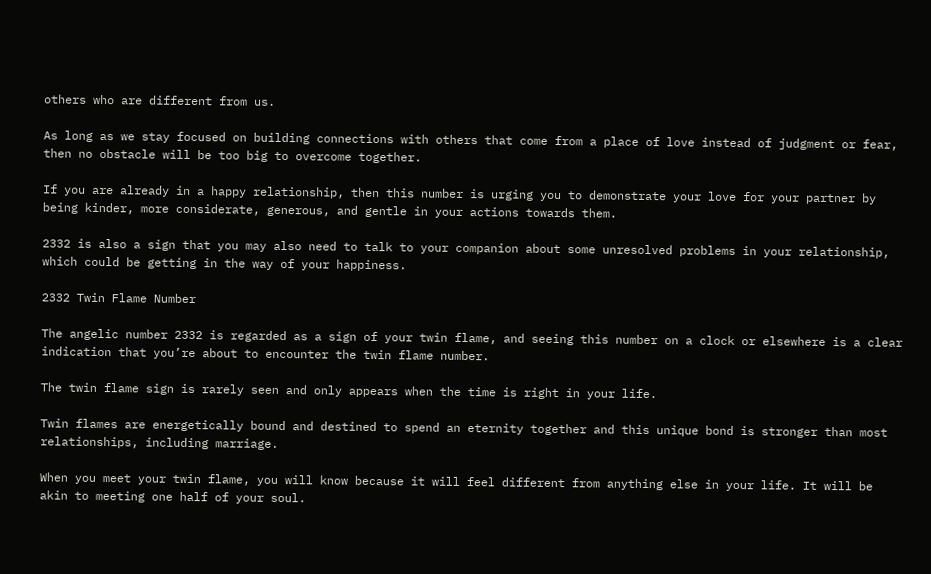others who are different from us.

As long as we stay focused on building connections with others that come from a place of love instead of judgment or fear, then no obstacle will be too big to overcome together.

If you are already in a happy relationship, then this number is urging you to demonstrate your love for your partner by being kinder, more considerate, generous, and gentle in your actions towards them.

2332 is also a sign that you may also need to talk to your companion about some unresolved problems in your relationship, which could be getting in the way of your happiness.

2332 Twin Flame Number

The angelic number 2332 is regarded as a sign of your twin flame, and seeing this number on a clock or elsewhere is a clear indication that you’re about to encounter the twin flame number.

The twin flame sign is rarely seen and only appears when the time is right in your life.

Twin flames are energetically bound and destined to spend an eternity together and this unique bond is stronger than most relationships, including marriage.

When you meet your twin flame, you will know because it will feel different from anything else in your life. It will be akin to meeting one half of your soul.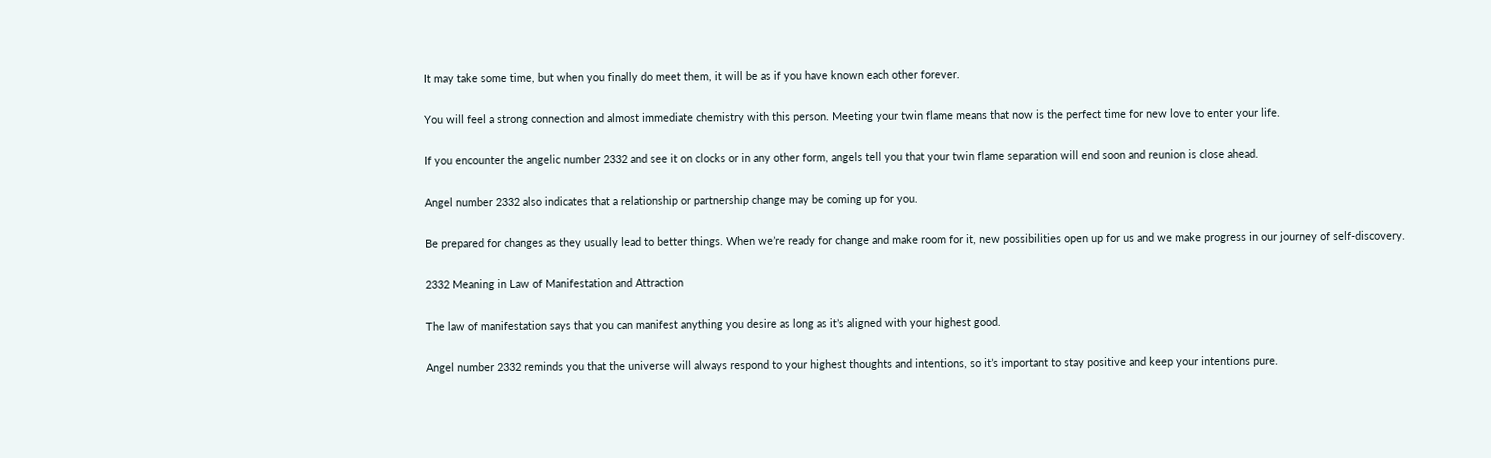It may take some time, but when you finally do meet them, it will be as if you have known each other forever.

You will feel a strong connection and almost immediate chemistry with this person. Meeting your twin flame means that now is the perfect time for new love to enter your life.

If you encounter the angelic number 2332 and see it on clocks or in any other form, angels tell you that your twin flame separation will end soon and reunion is close ahead.

Angel number 2332 also indicates that a relationship or partnership change may be coming up for you.

Be prepared for changes as they usually lead to better things. When we’re ready for change and make room for it, new possibilities open up for us and we make progress in our journey of self-discovery.

2332 Meaning in Law of Manifestation and Attraction

The law of manifestation says that you can manifest anything you desire as long as it’s aligned with your highest good.

Angel number 2332 reminds you that the universe will always respond to your highest thoughts and intentions, so it’s important to stay positive and keep your intentions pure.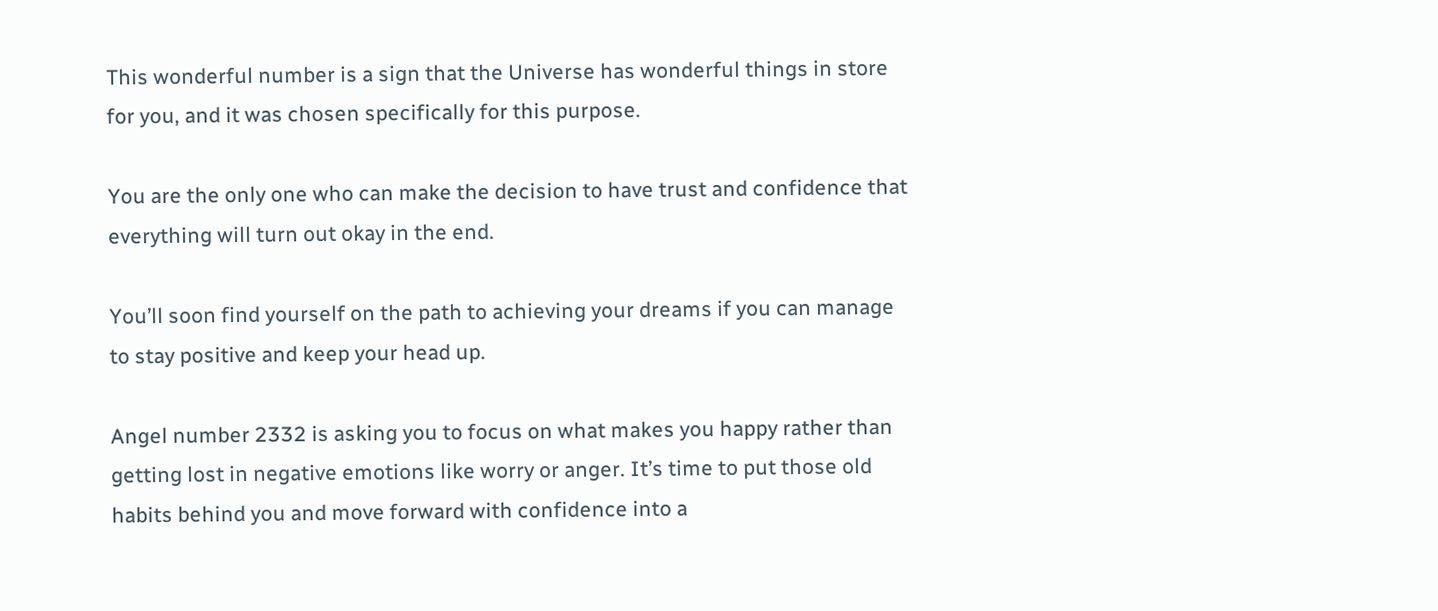This wonderful number is a sign that the Universe has wonderful things in store for you, and it was chosen specifically for this purpose.

You are the only one who can make the decision to have trust and confidence that everything will turn out okay in the end.

You’ll soon find yourself on the path to achieving your dreams if you can manage to stay positive and keep your head up.

Angel number 2332 is asking you to focus on what makes you happy rather than getting lost in negative emotions like worry or anger. It’s time to put those old habits behind you and move forward with confidence into a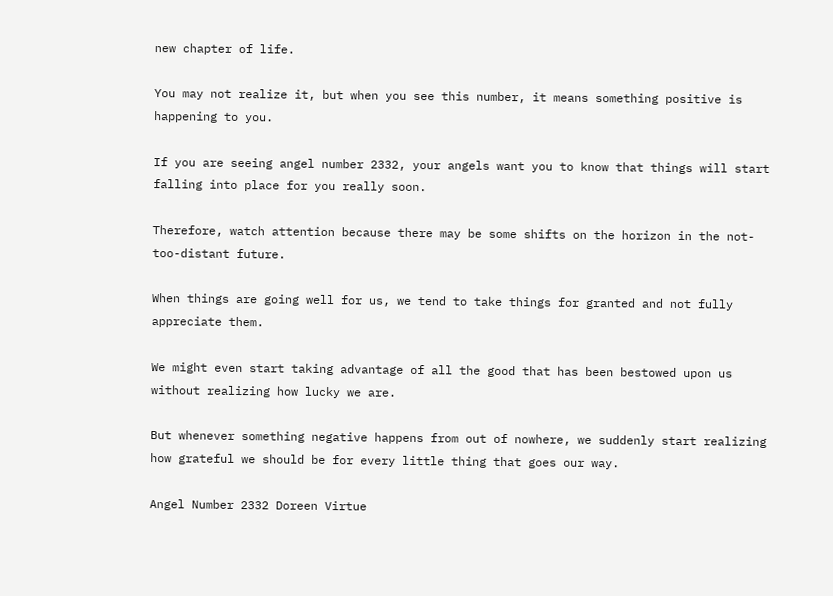new chapter of life.

You may not realize it, but when you see this number, it means something positive is happening to you.

If you are seeing angel number 2332, your angels want you to know that things will start falling into place for you really soon.

Therefore, watch attention because there may be some shifts on the horizon in the not-too-distant future.

When things are going well for us, we tend to take things for granted and not fully appreciate them.

We might even start taking advantage of all the good that has been bestowed upon us without realizing how lucky we are.

But whenever something negative happens from out of nowhere, we suddenly start realizing how grateful we should be for every little thing that goes our way.

Angel Number 2332 Doreen Virtue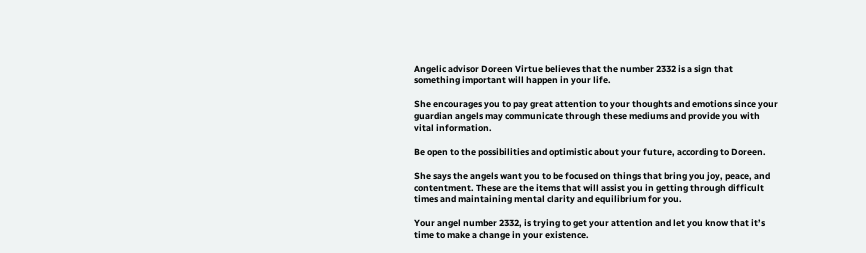Angelic advisor Doreen Virtue believes that the number 2332 is a sign that something important will happen in your life.

She encourages you to pay great attention to your thoughts and emotions since your guardian angels may communicate through these mediums and provide you with vital information.

Be open to the possibilities and optimistic about your future, according to Doreen.

She says the angels want you to be focused on things that bring you joy, peace, and contentment. These are the items that will assist you in getting through difficult times and maintaining mental clarity and equilibrium for you.

Your angel number 2332, is trying to get your attention and let you know that it’s time to make a change in your existence.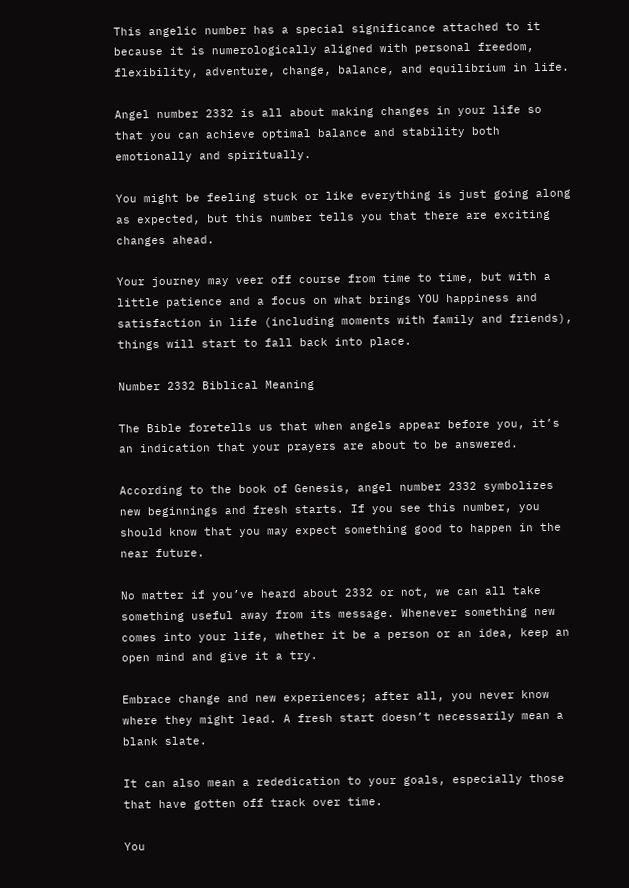This angelic number has a special significance attached to it because it is numerologically aligned with personal freedom, flexibility, adventure, change, balance, and equilibrium in life.

Angel number 2332 is all about making changes in your life so that you can achieve optimal balance and stability both emotionally and spiritually.

You might be feeling stuck or like everything is just going along as expected, but this number tells you that there are exciting changes ahead.

Your journey may veer off course from time to time, but with a little patience and a focus on what brings YOU happiness and satisfaction in life (including moments with family and friends), things will start to fall back into place.

Number 2332 Biblical Meaning

The Bible foretells us that when angels appear before you, it’s an indication that your prayers are about to be answered.

According to the book of Genesis, angel number 2332 symbolizes new beginnings and fresh starts. If you see this number, you should know that you may expect something good to happen in the near future.

No matter if you’ve heard about 2332 or not, we can all take something useful away from its message. Whenever something new comes into your life, whether it be a person or an idea, keep an open mind and give it a try.

Embrace change and new experiences; after all, you never know where they might lead. A fresh start doesn’t necessarily mean a blank slate.

It can also mean a rededication to your goals, especially those that have gotten off track over time.

You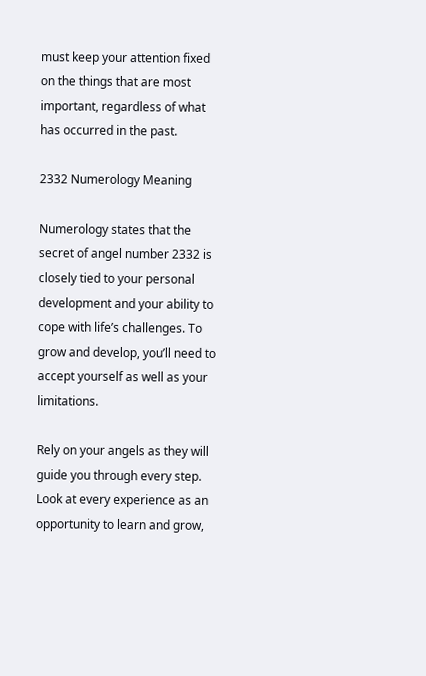must keep your attention fixed on the things that are most important, regardless of what has occurred in the past.

2332 Numerology Meaning

Numerology states that the secret of angel number 2332 is closely tied to your personal development and your ability to cope with life’s challenges. To grow and develop, you’ll need to accept yourself as well as your limitations.

Rely on your angels as they will guide you through every step. Look at every experience as an opportunity to learn and grow,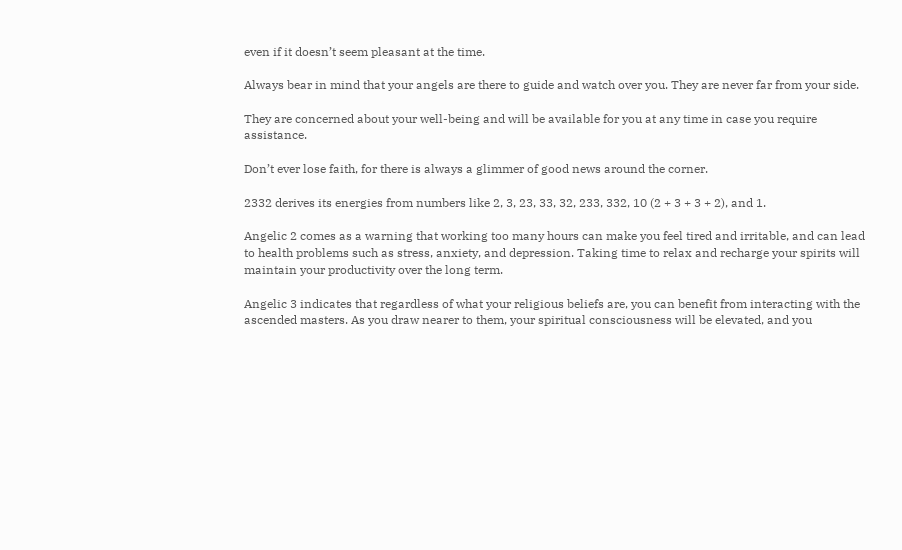even if it doesn’t seem pleasant at the time.

Always bear in mind that your angels are there to guide and watch over you. They are never far from your side.

They are concerned about your well-being and will be available for you at any time in case you require assistance.

Don’t ever lose faith, for there is always a glimmer of good news around the corner.

2332 derives its energies from numbers like 2, 3, 23, 33, 32, 233, 332, 10 (2 + 3 + 3 + 2), and 1.

Angelic 2 comes as a warning that working too many hours can make you feel tired and irritable, and can lead to health problems such as stress, anxiety, and depression. Taking time to relax and recharge your spirits will maintain your productivity over the long term.

Angelic 3 indicates that regardless of what your religious beliefs are, you can benefit from interacting with the ascended masters. As you draw nearer to them, your spiritual consciousness will be elevated, and you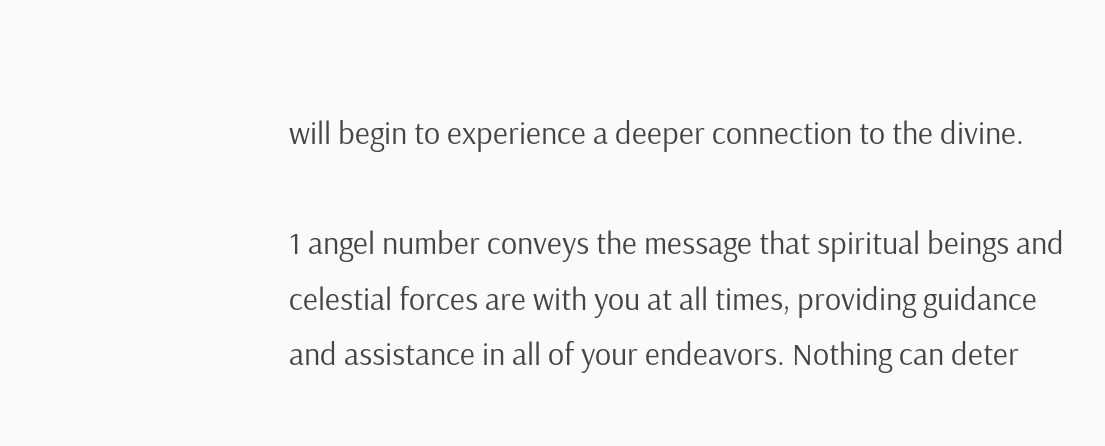will begin to experience a deeper connection to the divine.

1 angel number conveys the message that spiritual beings and celestial forces are with you at all times, providing guidance and assistance in all of your endeavors. Nothing can deter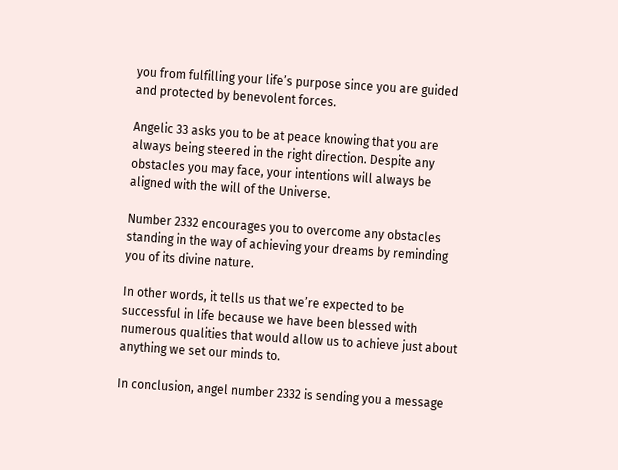you from fulfilling your life’s purpose since you are guided and protected by benevolent forces.

Angelic 33 asks you to be at peace knowing that you are always being steered in the right direction. Despite any obstacles you may face, your intentions will always be aligned with the will of the Universe.

Number 2332 encourages you to overcome any obstacles standing in the way of achieving your dreams by reminding you of its divine nature.

In other words, it tells us that we’re expected to be successful in life because we have been blessed with numerous qualities that would allow us to achieve just about anything we set our minds to.

In conclusion, angel number 2332 is sending you a message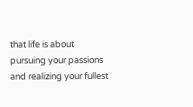that life is about pursuing your passions and realizing your fullest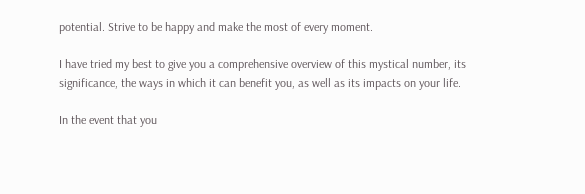potential. Strive to be happy and make the most of every moment.

I have tried my best to give you a comprehensive overview of this mystical number, its significance, the ways in which it can benefit you, as well as its impacts on your life.

In the event that you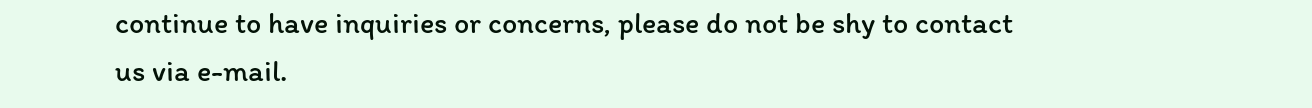continue to have inquiries or concerns, please do not be shy to contact us via e-mail.